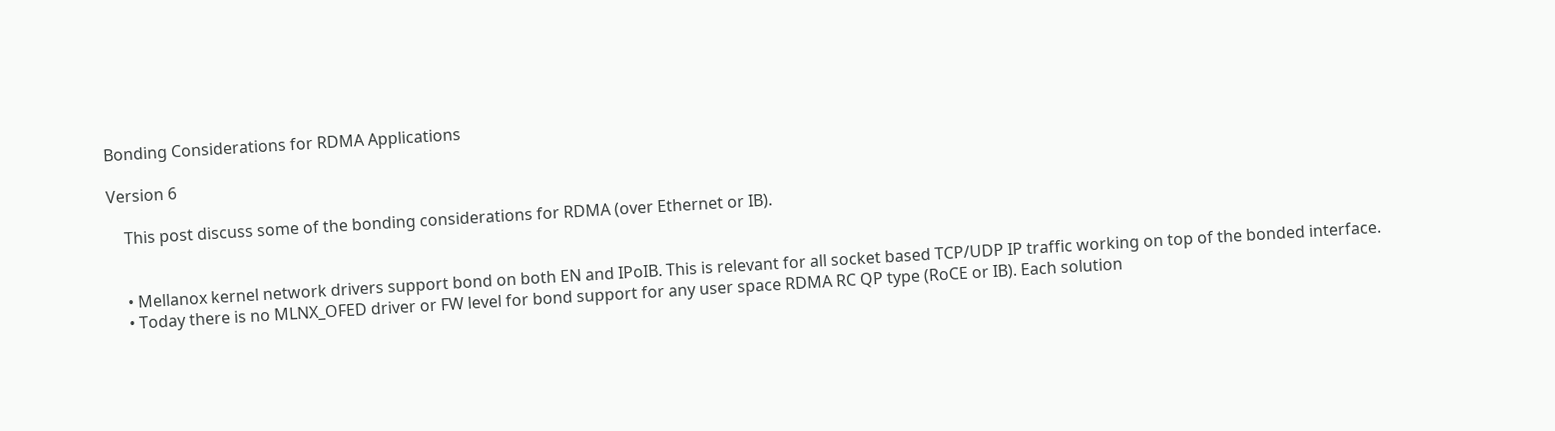Bonding Considerations for RDMA Applications

Version 6

    This post discuss some of the bonding considerations for RDMA (over Ethernet or IB).


    • Mellanox kernel network drivers support bond on both EN and IPoIB. This is relevant for all socket based TCP/UDP IP traffic working on top of the bonded interface.
    • Today there is no MLNX_OFED driver or FW level for bond support for any user space RDMA RC QP type (RoCE or IB). Each solution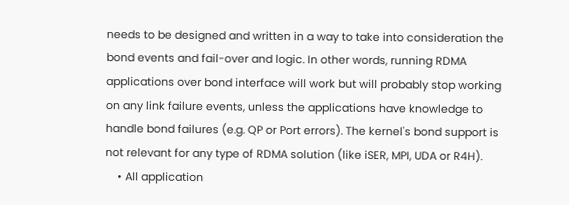needs to be designed and written in a way to take into consideration the bond events and fail-over and logic. In other words, running RDMA applications over bond interface will work but will probably stop working on any link failure events, unless the applications have knowledge to handle bond failures (e.g. QP or Port errors). The kernel's bond support is not relevant for any type of RDMA solution (like iSER, MPI, UDA or R4H).
    • All application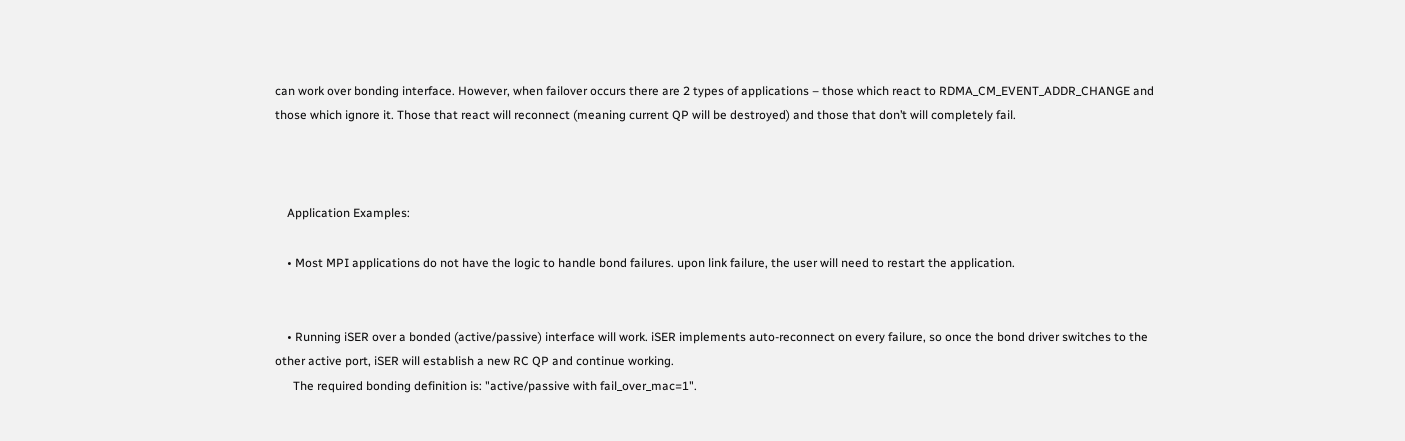can work over bonding interface. However, when failover occurs there are 2 types of applications – those which react to RDMA_CM_EVENT_ADDR_CHANGE and those which ignore it. Those that react will reconnect (meaning current QP will be destroyed) and those that don’t will completely fail.



    Application Examples:

    • Most MPI applications do not have the logic to handle bond failures. upon link failure, the user will need to restart the application.


    • Running iSER over a bonded (active/passive) interface will work. iSER implements auto-reconnect on every failure, so once the bond driver switches to the other active port, iSER will establish a new RC QP and continue working.
      The required bonding definition is: "active/passive with fail_over_mac=1".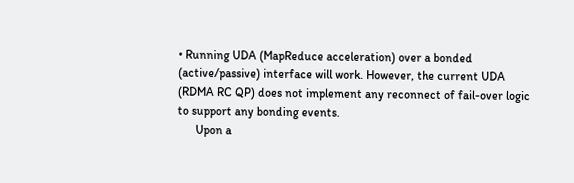• Running UDA (MapReduce acceleration) over a bonded (active/passive) interface will work. However, the current UDA (RDMA RC QP) does not implement any reconnect of fail-over logic to support any bonding events.
      Upon a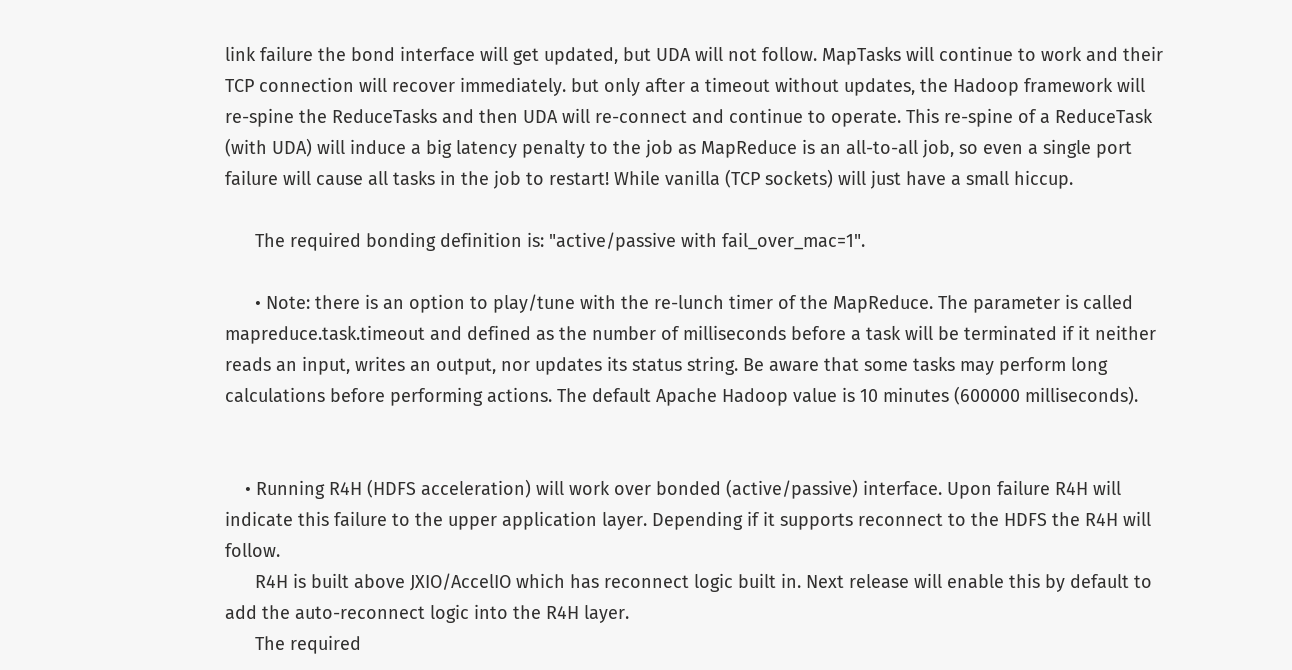link failure the bond interface will get updated, but UDA will not follow. MapTasks will continue to work and their TCP connection will recover immediately. but only after a timeout without updates, the Hadoop framework will re-spine the ReduceTasks and then UDA will re-connect and continue to operate. This re-spine of a ReduceTask (with UDA) will induce a big latency penalty to the job as MapReduce is an all-to-all job, so even a single port failure will cause all tasks in the job to restart! While vanilla (TCP sockets) will just have a small hiccup.

      The required bonding definition is: "active/passive with fail_over_mac=1".

      • Note: there is an option to play/tune with the re-lunch timer of the MapReduce. The parameter is called mapreduce.task.timeout and defined as the number of milliseconds before a task will be terminated if it neither reads an input, writes an output, nor updates its status string. Be aware that some tasks may perform long calculations before performing actions. The default Apache Hadoop value is 10 minutes (600000 milliseconds).


    • Running R4H (HDFS acceleration) will work over bonded (active/passive) interface. Upon failure R4H will indicate this failure to the upper application layer. Depending if it supports reconnect to the HDFS the R4H will follow.
      R4H is built above JXIO/AccelIO which has reconnect logic built in. Next release will enable this by default to add the auto-reconnect logic into the R4H layer.
      The required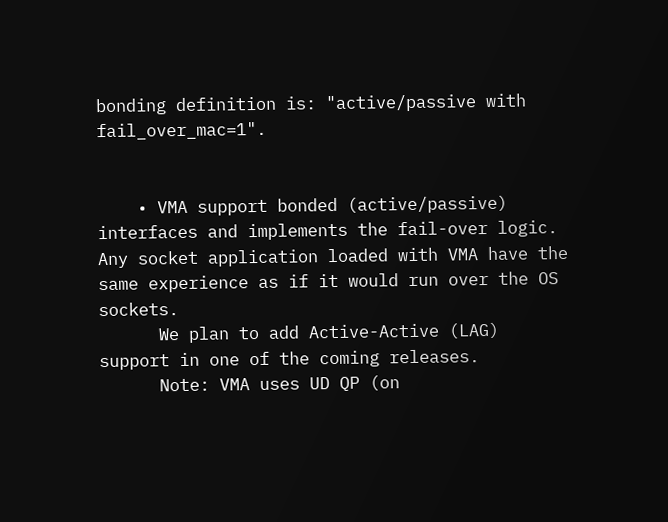bonding definition is: "active/passive with fail_over_mac=1".


    • VMA support bonded (active/passive) interfaces and implements the fail-over logic. Any socket application loaded with VMA have the same experience as if it would run over the OS sockets.
      We plan to add Active-Active (LAG) support in one of the coming releases.
      Note: VMA uses UD QP (on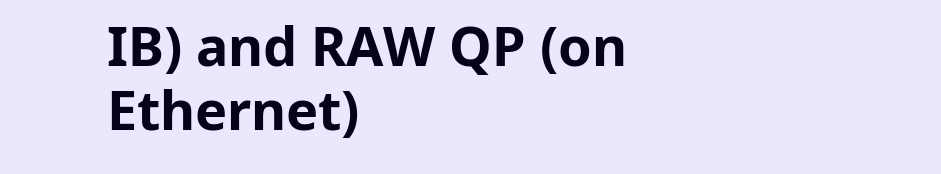IB) and RAW QP (on Ethernet)